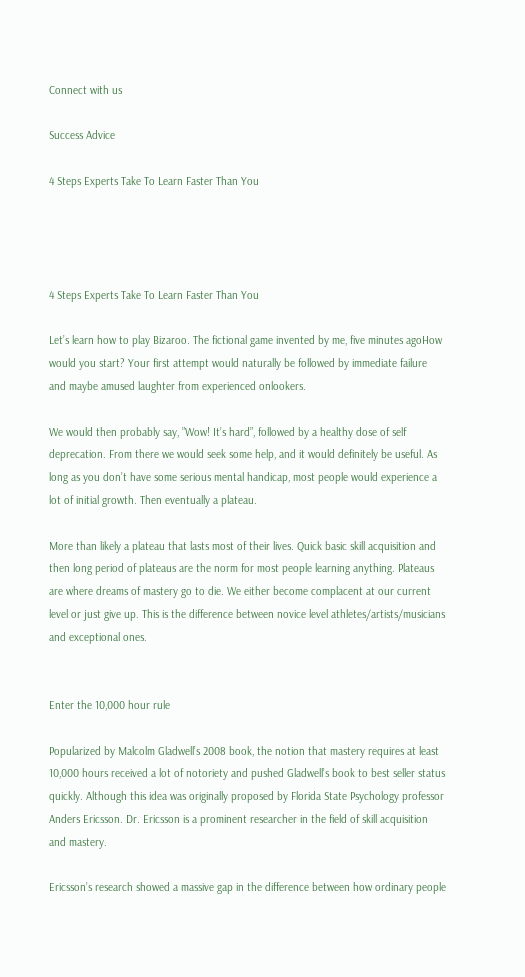Connect with us

Success Advice

4 Steps Experts Take To Learn Faster Than You




4 Steps Experts Take To Learn Faster Than You

Let’s learn how to play Bizaroo. The fictional game invented by me, five minutes agoHow would you start? Your first attempt would naturally be followed by immediate failure and maybe amused laughter from experienced onlookers.

We would then probably say, ”Wow! It’s hard”, followed by a healthy dose of self deprecation. From there we would seek some help, and it would definitely be useful. As long as you don’t have some serious mental handicap, most people would experience a lot of initial growth. Then eventually a plateau.

More than likely a plateau that lasts most of their lives. Quick basic skill acquisition and then long period of plateaus are the norm for most people learning anything. Plateaus are where dreams of mastery go to die. We either become complacent at our current level or just give up. This is the difference between novice level athletes/artists/musicians and exceptional ones.


Enter the 10,000 hour rule

Popularized by Malcolm Gladwell’s 2008 book, the notion that mastery requires at least 10,000 hours received a lot of notoriety and pushed Gladwell’s book to best seller status quickly. Although this idea was originally proposed by Florida State Psychology professor Anders Ericsson. Dr. Ericsson is a prominent researcher in the field of skill acquisition and mastery.

Ericsson’s research showed a massive gap in the difference between how ordinary people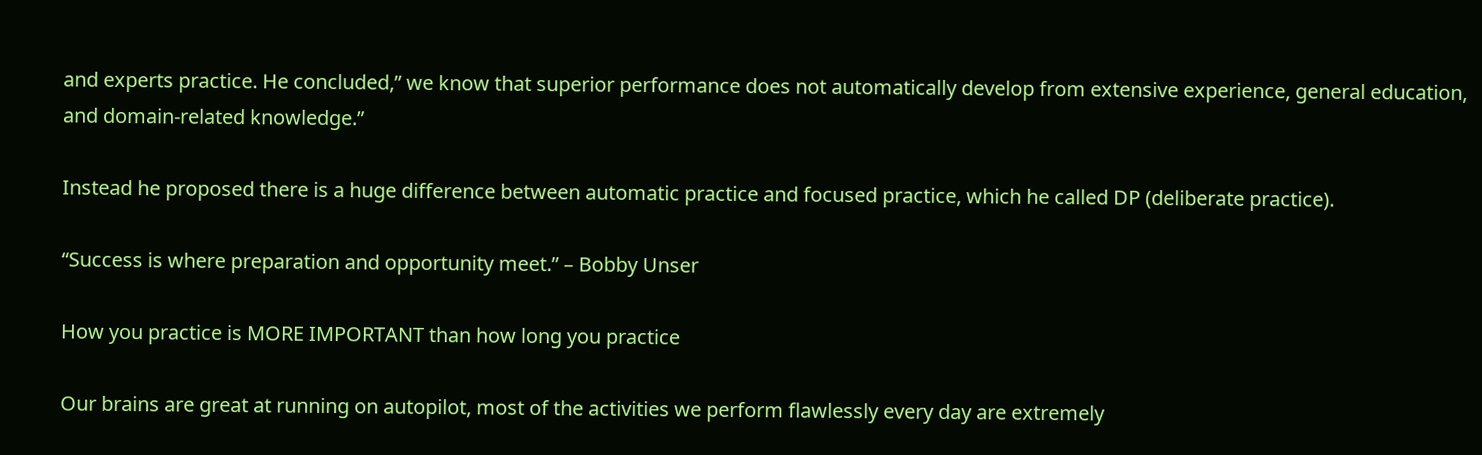and experts practice. He concluded,” we know that superior performance does not automatically develop from extensive experience, general education, and domain-related knowledge.”

Instead he proposed there is a huge difference between automatic practice and focused practice, which he called DP (deliberate practice).

“Success is where preparation and opportunity meet.” – Bobby Unser

How you practice is MORE IMPORTANT than how long you practice

Our brains are great at running on autopilot, most of the activities we perform flawlessly every day are extremely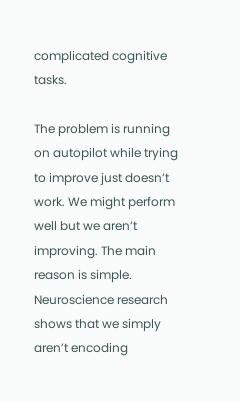complicated cognitive tasks.

The problem is running on autopilot while trying to improve just doesn’t work. We might perform well but we aren’t improving. The main reason is simple. Neuroscience research shows that we simply aren’t encoding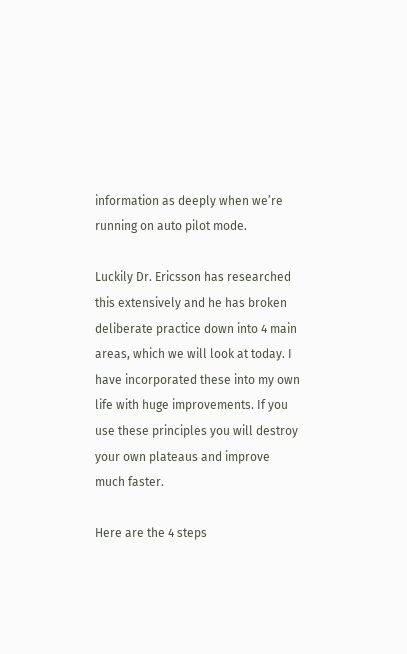information as deeply when we’re running on auto pilot mode.

Luckily Dr. Ericsson has researched this extensively and he has broken deliberate practice down into 4 main areas, which we will look at today. I have incorporated these into my own life with huge improvements. If you use these principles you will destroy your own plateaus and improve much faster.

Here are the 4 steps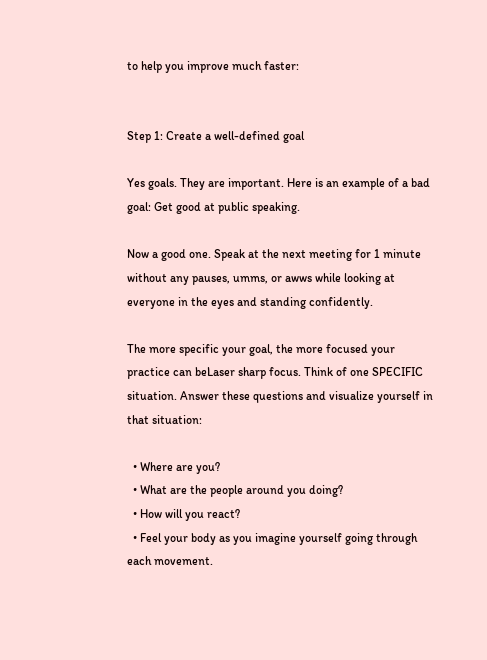to help you improve much faster:


Step 1: Create a well-defined goal

Yes goals. They are important. Here is an example of a bad goal: Get good at public speaking.

Now a good one. Speak at the next meeting for 1 minute without any pauses, umms, or awws while looking at everyone in the eyes and standing confidently.

The more specific your goal, the more focused your practice can beLaser sharp focus. Think of one SPECIFIC situation. Answer these questions and visualize yourself in that situation:

  • Where are you?
  • What are the people around you doing?
  • How will you react?
  • Feel your body as you imagine yourself going through each movement.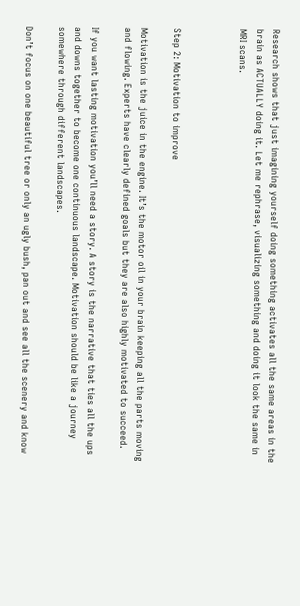Research shows that just imagining yourself doing something activates all the same areas in the brain as ACTUALLY doing it. Let me rephrase, visualizing something and doing it look the same in MRI scans.



Step 2: Motivation to improve

Motivation is the juice in the engine. It’s the motor oil in your brain keeping all the parts moving and flowing. Experts have clearly defined goals but they are also highly motivated to succeed.

If you want lasting motivation you’ll need a story. A story is the narrative that ties all the ups and downs together to become one continuous landscape. Motivation should be like a journey somewhere through different landscapes.

Don’t focus on one beautiful tree or only an ugly bush, pan out and see all the scenery and know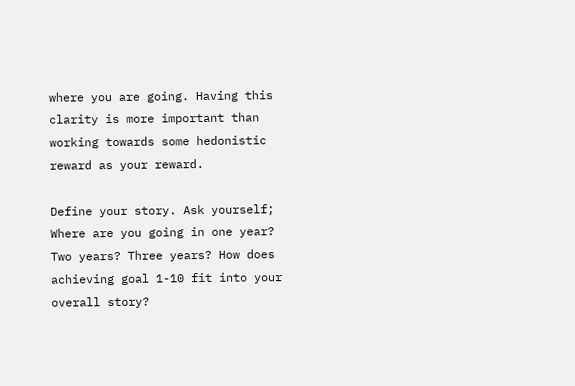where you are going. Having this clarity is more important than working towards some hedonistic reward as your reward.

Define your story. Ask yourself; Where are you going in one year? Two years? Three years? How does achieving goal 1-10 fit into your overall story?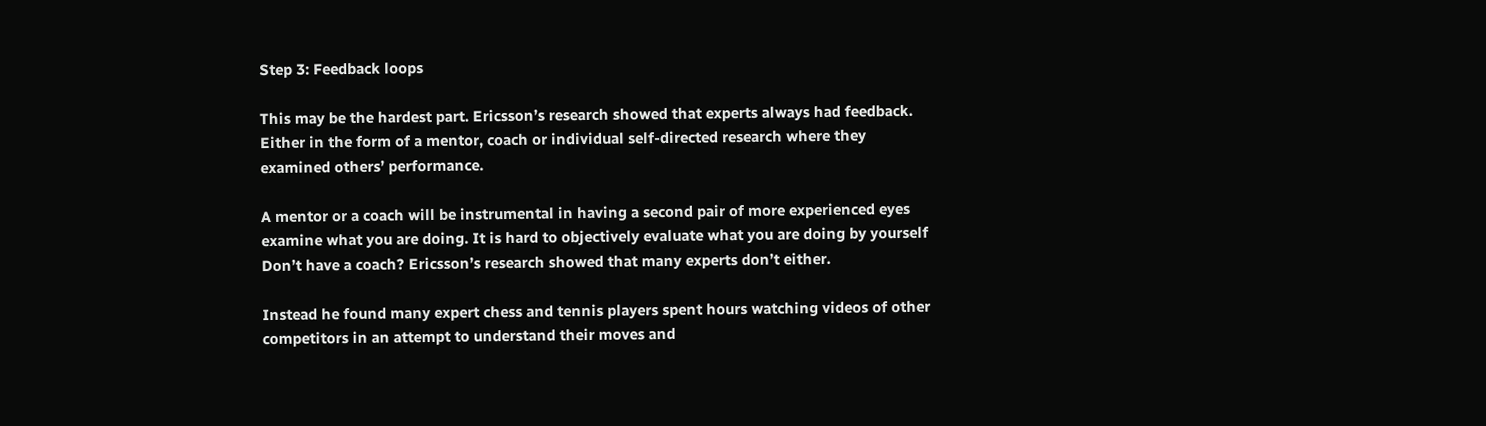Step 3: Feedback loops

This may be the hardest part. Ericsson’s research showed that experts always had feedback. Either in the form of a mentor, coach or individual self-directed research where they examined others’ performance.

A mentor or a coach will be instrumental in having a second pair of more experienced eyes examine what you are doing. It is hard to objectively evaluate what you are doing by yourself Don’t have a coach? Ericsson’s research showed that many experts don’t either.

Instead he found many expert chess and tennis players spent hours watching videos of other competitors in an attempt to understand their moves and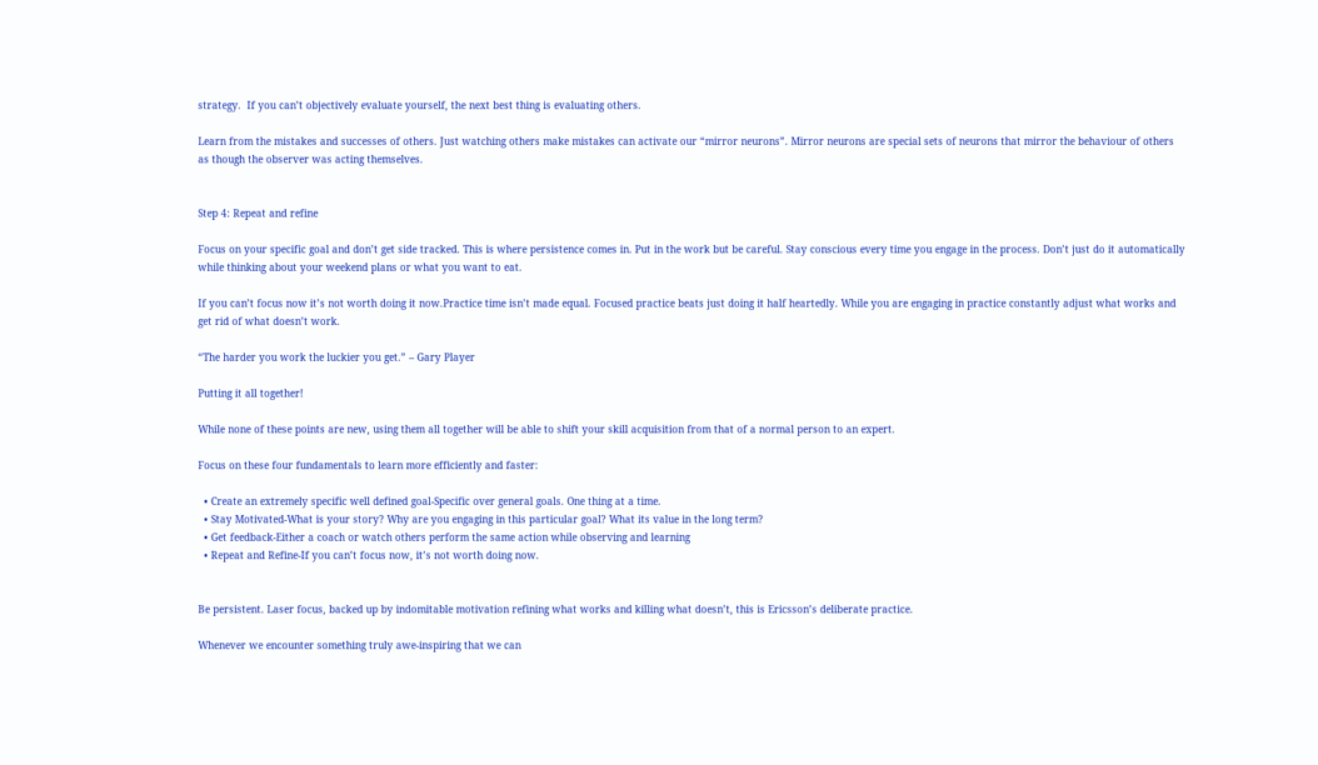strategy.  If you can’t objectively evaluate yourself, the next best thing is evaluating others.

Learn from the mistakes and successes of others. Just watching others make mistakes can activate our “mirror neurons”. Mirror neurons are special sets of neurons that mirror the behaviour of others as though the observer was acting themselves.


Step 4: Repeat and refine

Focus on your specific goal and don’t get side tracked. This is where persistence comes in. Put in the work but be careful. Stay conscious every time you engage in the process. Don’t just do it automatically while thinking about your weekend plans or what you want to eat.

If you can’t focus now it’s not worth doing it now.Practice time isn’t made equal. Focused practice beats just doing it half heartedly. While you are engaging in practice constantly adjust what works and get rid of what doesn’t work.

“The harder you work the luckier you get.” – Gary Player

Putting it all together!

While none of these points are new, using them all together will be able to shift your skill acquisition from that of a normal person to an expert.

Focus on these four fundamentals to learn more efficiently and faster:

  • Create an extremely specific well defined goal-Specific over general goals. One thing at a time.
  • Stay Motivated-What is your story? Why are you engaging in this particular goal? What its value in the long term?
  • Get feedback-Either a coach or watch others perform the same action while observing and learning
  • Repeat and Refine-If you can’t focus now, it’s not worth doing now.


Be persistent. Laser focus, backed up by indomitable motivation refining what works and killing what doesn’t, this is Ericsson’s deliberate practice.

Whenever we encounter something truly awe-inspiring that we can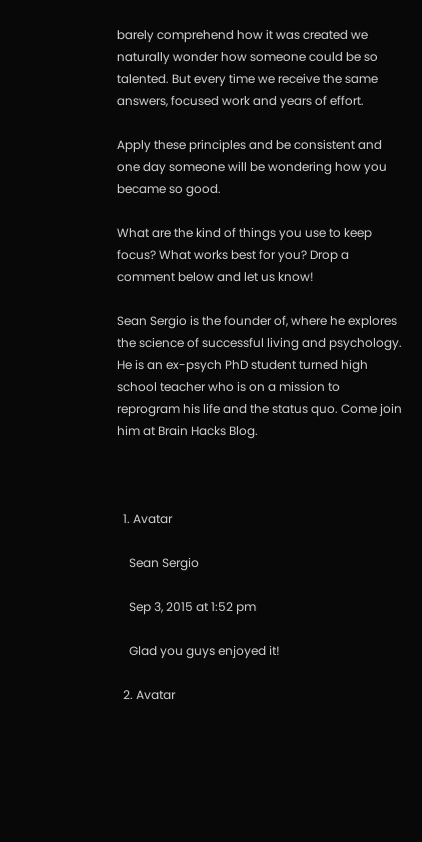barely comprehend how it was created we naturally wonder how someone could be so talented. But every time we receive the same answers, focused work and years of effort.

Apply these principles and be consistent and one day someone will be wondering how you became so good.

What are the kind of things you use to keep focus? What works best for you? Drop a comment below and let us know!

Sean Sergio is the founder of, where he explores the science of successful living and psychology. He is an ex-psych PhD student turned high school teacher who is on a mission to reprogram his life and the status quo. Come join him at Brain Hacks Blog.



  1. Avatar

    Sean Sergio

    Sep 3, 2015 at 1:52 pm

    Glad you guys enjoyed it!

  2. Avatar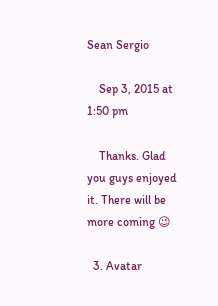Sean Sergio

    Sep 3, 2015 at 1:50 pm

    Thanks. Glad you guys enjoyed it. There will be more coming 😉

  3. Avatar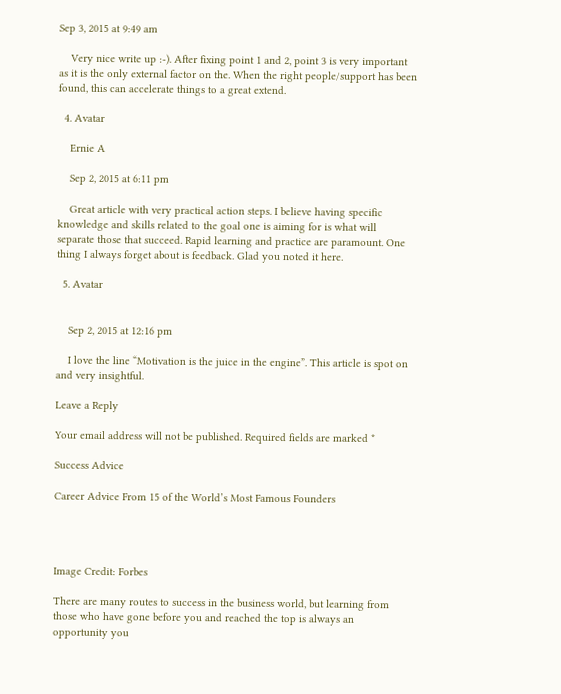Sep 3, 2015 at 9:49 am

    Very nice write up :-). After fixing point 1 and 2, point 3 is very important as it is the only external factor on the. When the right people/support has been found, this can accelerate things to a great extend.

  4. Avatar

    Ernie A

    Sep 2, 2015 at 6:11 pm

    Great article with very practical action steps. I believe having specific knowledge and skills related to the goal one is aiming for is what will separate those that succeed. Rapid learning and practice are paramount. One thing I always forget about is feedback. Glad you noted it here.

  5. Avatar


    Sep 2, 2015 at 12:16 pm

    I love the line “Motivation is the juice in the engine”. This article is spot on and very insightful.

Leave a Reply

Your email address will not be published. Required fields are marked *

Success Advice

Career Advice From 15 of the World’s Most Famous Founders




Image Credit: Forbes

There are many routes to success in the business world, but learning from those who have gone before you and reached the top is always an opportunity you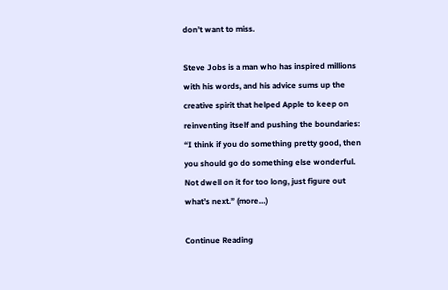don’t want to miss.

Steve Jobs is a man who has inspired millions with his words, and his advice sums up the creative spirit that helped Apple to keep on reinventing itself and pushing the boundaries: “I think if you do something pretty good, then you should go do something else wonderful. Not dwell on it for too long, just figure out what’s next.” (more…)

Continue Reading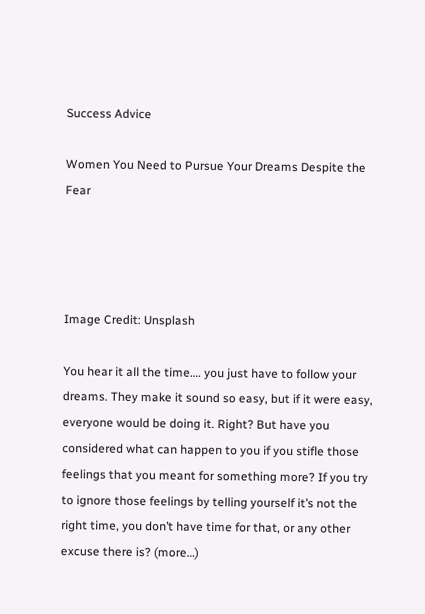Success Advice

Women You Need to Pursue Your Dreams Despite the Fear




Image Credit: Unsplash

You hear it all the time…. you just have to follow your dreams. They make it sound so easy, but if it were easy, everyone would be doing it. Right? But have you considered what can happen to you if you stifle those feelings that you meant for something more? If you try to ignore those feelings by telling yourself it’s not the right time, you don’t have time for that, or any other excuse there is? (more…)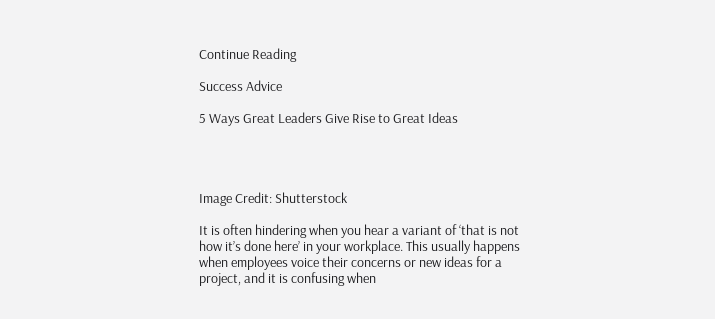Continue Reading

Success Advice

5 Ways Great Leaders Give Rise to Great Ideas




Image Credit: Shutterstock

It is often hindering when you hear a variant of ‘that is not how it’s done here’ in your workplace. This usually happens when employees voice their concerns or new ideas for a project, and it is confusing when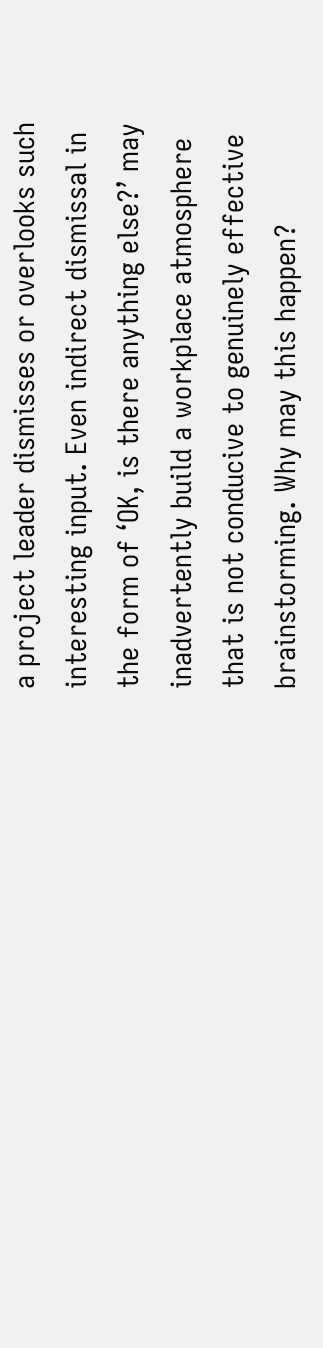a project leader dismisses or overlooks such interesting input. Even indirect dismissal in the form of ‘OK, is there anything else?’ may inadvertently build a workplace atmosphere that is not conducive to genuinely effective brainstorming. Why may this happen?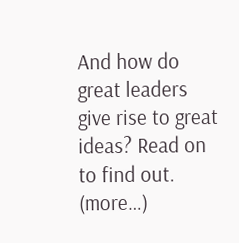And how do great leaders give rise to great ideas? Read on to find out. (more…)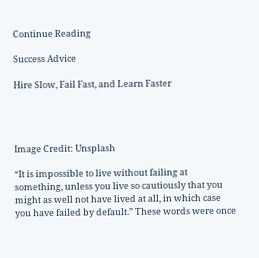Continue Reading

Success Advice

Hire Slow, Fail Fast, and Learn Faster




Image Credit: Unsplash

“It is impossible to live without failing at something, unless you live so cautiously that you might as well not have lived at all, in which case you have failed by default.” These words were once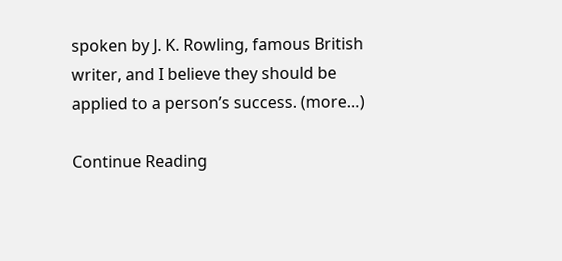spoken by J. K. Rowling, famous British writer, and I believe they should be applied to a person’s success. (more…)

Continue Reading